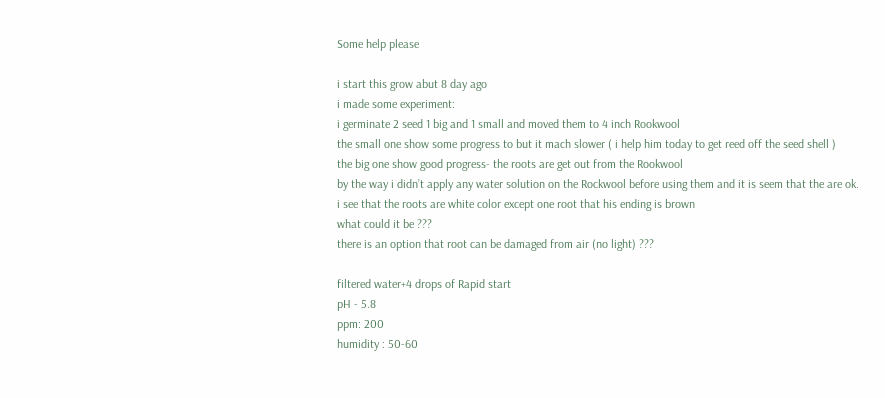Some help please

i start this grow abut 8 day ago
i made some experiment:
i germinate 2 seed 1 big and 1 small and moved them to 4 inch Rookwool
the small one show some progress to but it mach slower ( i help him today to get reed off the seed shell )
the big one show good progress- the roots are get out from the Rookwool
by the way i didn’t apply any water solution on the Rockwool before using them and it is seem that the are ok.
i see that the roots are white color except one root that his ending is brown
what could it be ???
there is an option that root can be damaged from air (no light) ???

filtered water+4 drops of Rapid start
pH - 5.8
ppm: 200
humidity : 50-60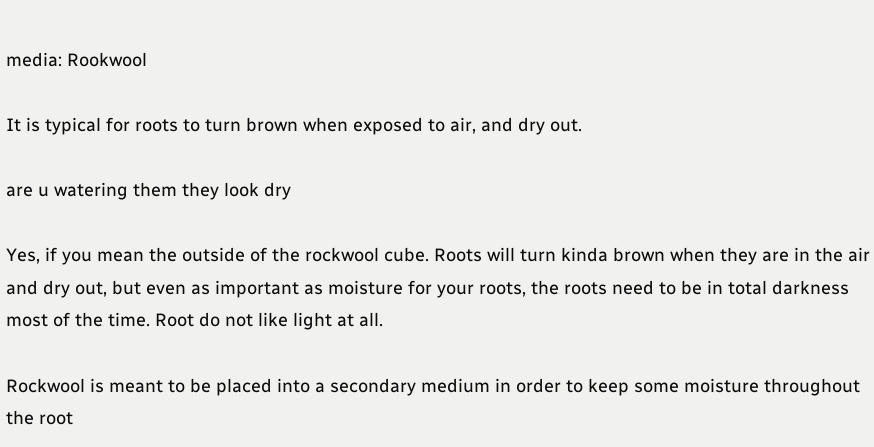media: Rookwool

It is typical for roots to turn brown when exposed to air, and dry out.

are u watering them they look dry

Yes, if you mean the outside of the rockwool cube. Roots will turn kinda brown when they are in the air and dry out, but even as important as moisture for your roots, the roots need to be in total darkness most of the time. Root do not like light at all.

Rockwool is meant to be placed into a secondary medium in order to keep some moisture throughout the root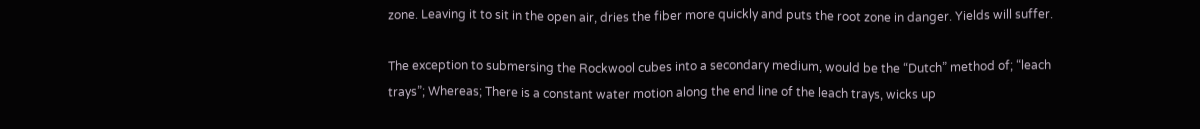zone. Leaving it to sit in the open air, dries the fiber more quickly and puts the root zone in danger. Yields will suffer.

The exception to submersing the Rockwool cubes into a secondary medium, would be the “Dutch” method of; “leach trays”; Whereas; There is a constant water motion along the end line of the leach trays, wicks up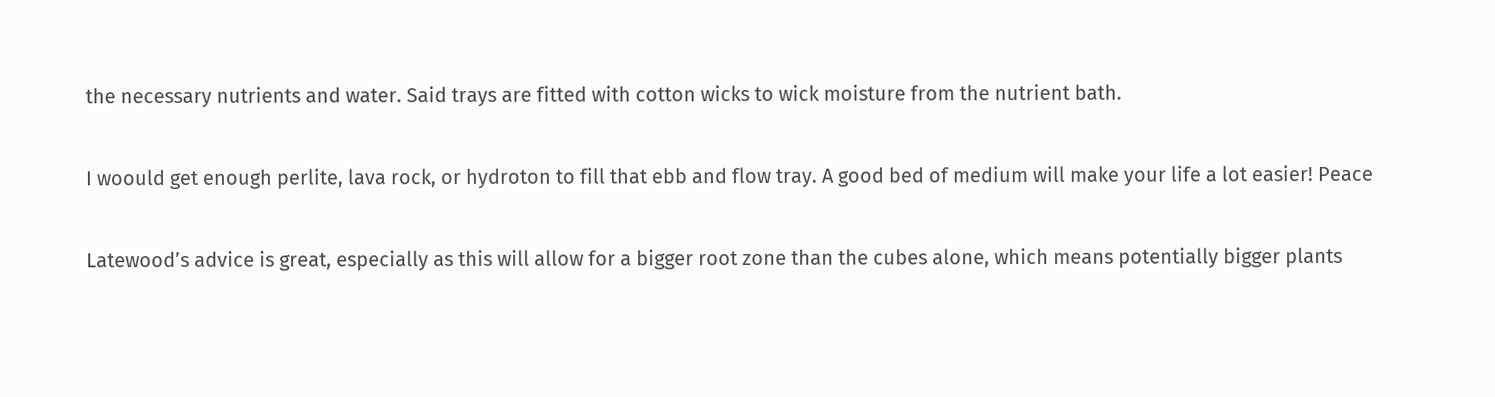the necessary nutrients and water. Said trays are fitted with cotton wicks to wick moisture from the nutrient bath.

I woould get enough perlite, lava rock, or hydroton to fill that ebb and flow tray. A good bed of medium will make your life a lot easier! Peace

Latewood’s advice is great, especially as this will allow for a bigger root zone than the cubes alone, which means potentially bigger plants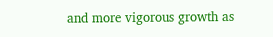and more vigorous growth as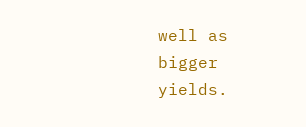well as bigger yields.